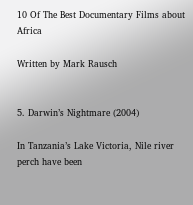10 Of The Best Documentary Films about Africa

Written by Mark Rausch


5. Darwin’s Nightmare (2004)

In Tanzania’s Lake Victoria, Nile river perch have been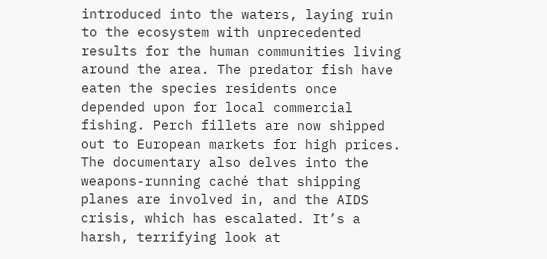introduced into the waters, laying ruin to the ecosystem with unprecedented results for the human communities living around the area. The predator fish have eaten the species residents once depended upon for local commercial fishing. Perch fillets are now shipped out to European markets for high prices. The documentary also delves into the weapons-running caché that shipping planes are involved in, and the AIDS crisis, which has escalated. It’s a harsh, terrifying look at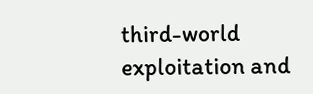third-world exploitation and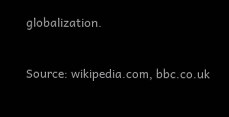globalization.

Source: wikipedia.com, bbc.co.uk